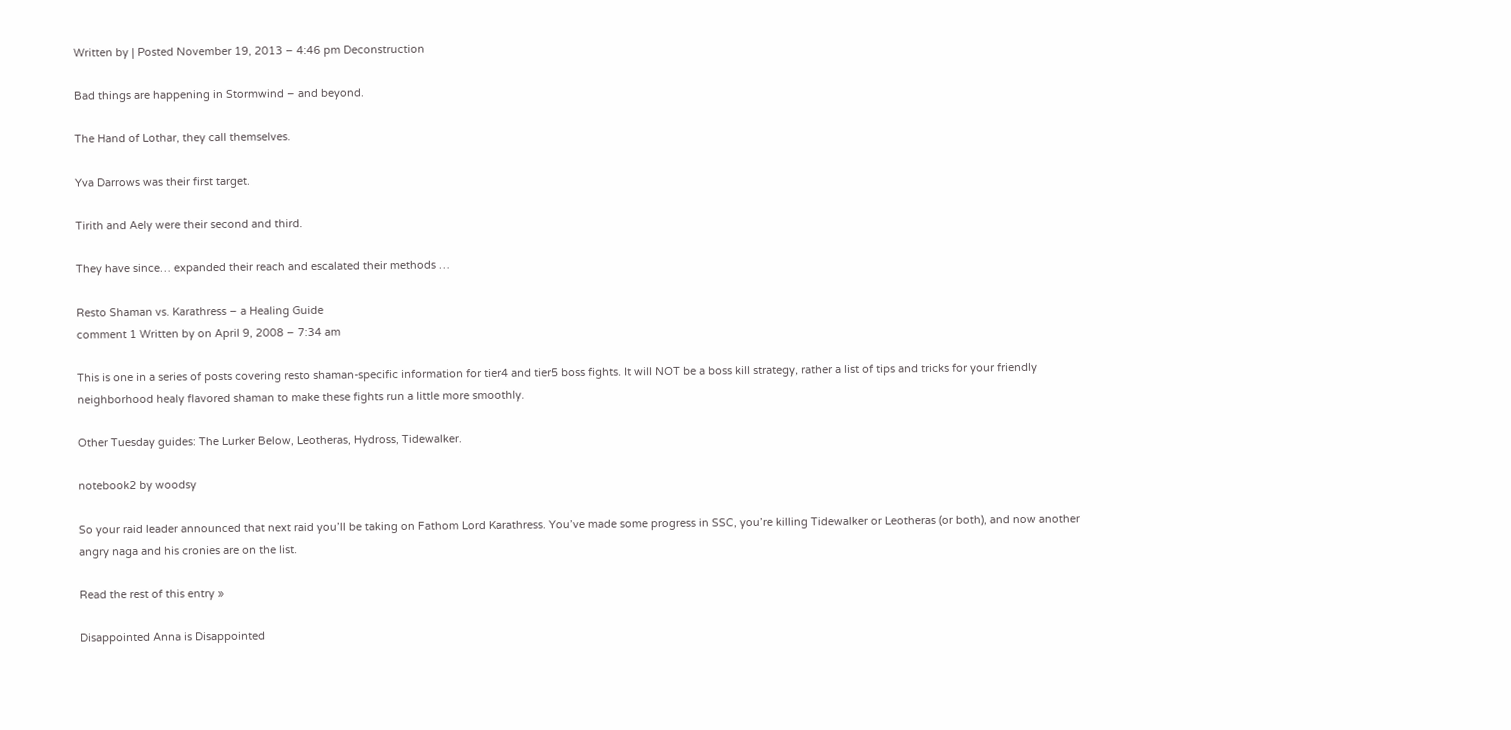Written by | Posted November 19, 2013 – 4:46 pm Deconstruction

Bad things are happening in Stormwind – and beyond.

The Hand of Lothar, they call themselves.

Yva Darrows was their first target.

Tirith and Aely were their second and third.

They have since… expanded their reach and escalated their methods …

Resto Shaman vs. Karathress – a Healing Guide
comment 1 Written by on April 9, 2008 – 7:34 am

This is one in a series of posts covering resto shaman-specific information for tier4 and tier5 boss fights. It will NOT be a boss kill strategy, rather a list of tips and tricks for your friendly neighborhood healy flavored shaman to make these fights run a little more smoothly.

Other Tuesday guides: The Lurker Below, Leotheras, Hydross, Tidewalker.

notebook2 by woodsy

So your raid leader announced that next raid you’ll be taking on Fathom Lord Karathress. You’ve made some progress in SSC, you’re killing Tidewalker or Leotheras (or both), and now another angry naga and his cronies are on the list.

Read the rest of this entry »

Disappointed Anna is Disappointed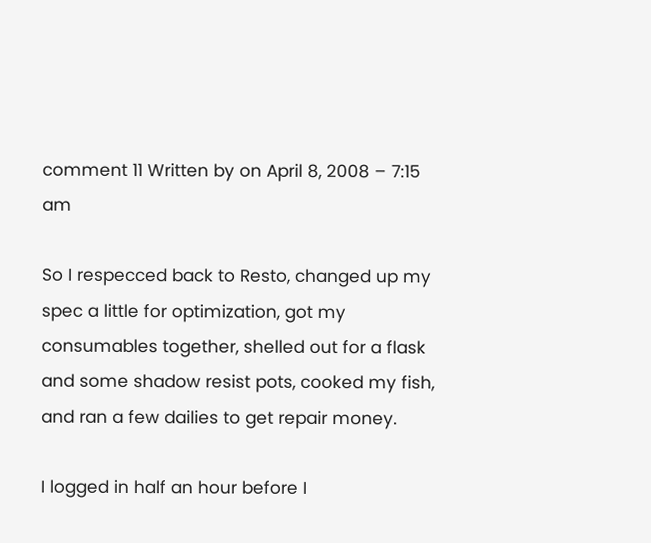comment 11 Written by on April 8, 2008 – 7:15 am

So I respecced back to Resto, changed up my spec a little for optimization, got my consumables together, shelled out for a flask and some shadow resist pots, cooked my fish, and ran a few dailies to get repair money.

I logged in half an hour before I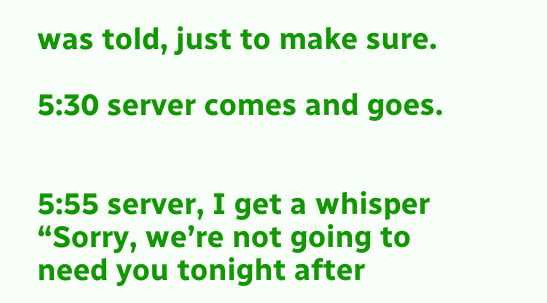was told, just to make sure.

5:30 server comes and goes.


5:55 server, I get a whisper “Sorry, we’re not going to need you tonight after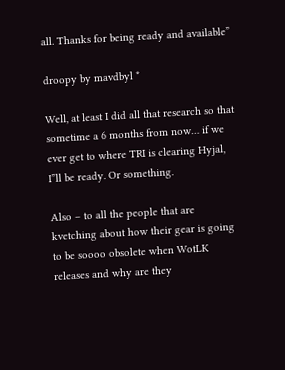all. Thanks for being ready and available”

droopy by mavdbyl *

Well, at least I did all that research so that sometime a 6 months from now… if we ever get to where TRI is clearing Hyjal, I”ll be ready. Or something.

Also – to all the people that are kvetching about how their gear is going to be soooo obsolete when WotLK releases and why are they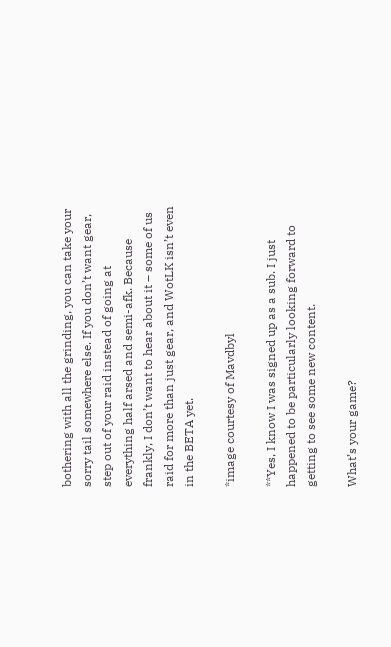bothering with all the grinding, you can take your sorry tail somewhere else. If you don’t want gear, step out of your raid instead of going at everything half arsed and semi-afk. Because frankly, I don’t want to hear about it – some of us raid for more than just gear, and WotLK isn’t even in the BETA yet.

*image courtesy of Mavdbyl

**Yes, I know I was signed up as a sub. I just happened to be particularly looking forward to getting to see some new content.

What’s your game?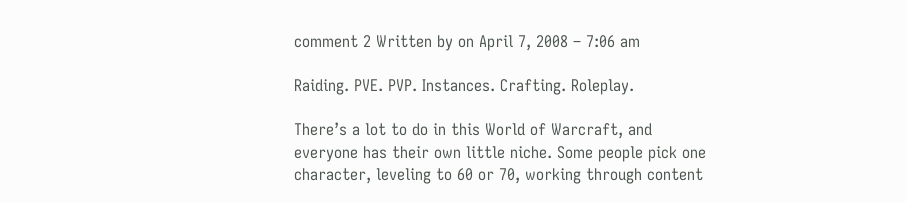comment 2 Written by on April 7, 2008 – 7:06 am

Raiding. PVE. PVP. Instances. Crafting. Roleplay.

There’s a lot to do in this World of Warcraft, and everyone has their own little niche. Some people pick one character, leveling to 60 or 70, working through content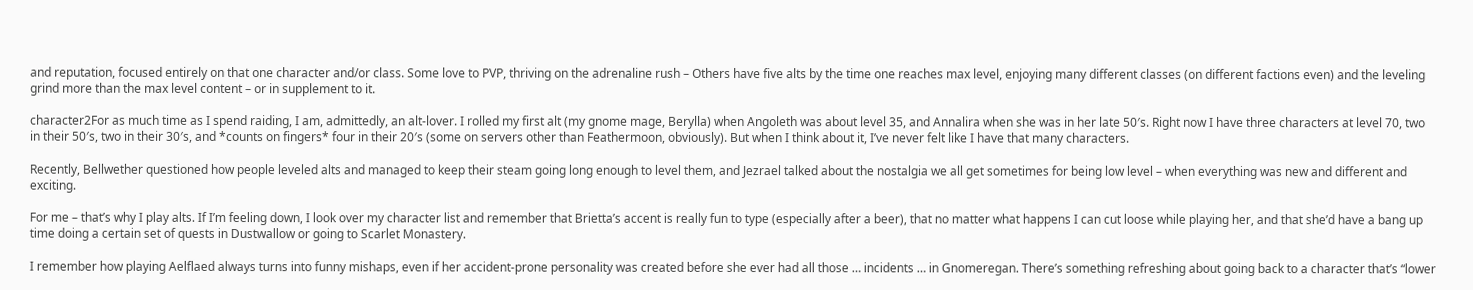and reputation, focused entirely on that one character and/or class. Some love to PVP, thriving on the adrenaline rush – Others have five alts by the time one reaches max level, enjoying many different classes (on different factions even) and the leveling grind more than the max level content – or in supplement to it.

character2For as much time as I spend raiding, I am, admittedly, an alt-lover. I rolled my first alt (my gnome mage, Berylla) when Angoleth was about level 35, and Annalira when she was in her late 50′s. Right now I have three characters at level 70, two in their 50′s, two in their 30′s, and *counts on fingers* four in their 20′s (some on servers other than Feathermoon, obviously). But when I think about it, I’ve never felt like I have that many characters.

Recently, Bellwether questioned how people leveled alts and managed to keep their steam going long enough to level them, and Jezrael talked about the nostalgia we all get sometimes for being low level – when everything was new and different and exciting.

For me – that’s why I play alts. If I’m feeling down, I look over my character list and remember that Brietta’s accent is really fun to type (especially after a beer), that no matter what happens I can cut loose while playing her, and that she’d have a bang up time doing a certain set of quests in Dustwallow or going to Scarlet Monastery.

I remember how playing Aelflaed always turns into funny mishaps, even if her accident-prone personality was created before she ever had all those … incidents … in Gnomeregan. There’s something refreshing about going back to a character that’s “lower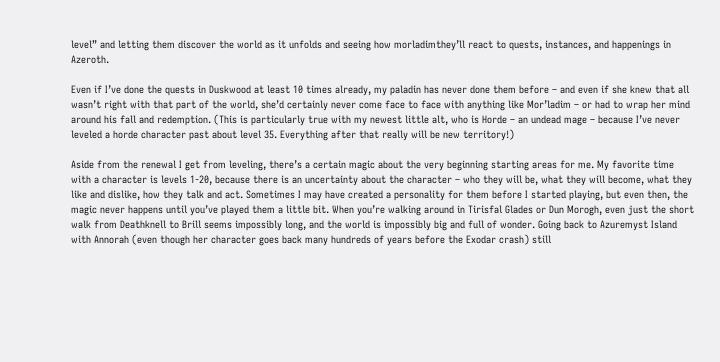level” and letting them discover the world as it unfolds and seeing how morladimthey’ll react to quests, instances, and happenings in Azeroth.

Even if I’ve done the quests in Duskwood at least 10 times already, my paladin has never done them before – and even if she knew that all wasn’t right with that part of the world, she’d certainly never come face to face with anything like Mor’ladim – or had to wrap her mind around his fall and redemption. (This is particularly true with my newest little alt, who is Horde – an undead mage – because I’ve never leveled a horde character past about level 35. Everything after that really will be new territory!)

Aside from the renewal I get from leveling, there’s a certain magic about the very beginning starting areas for me. My favorite time with a character is levels 1-20, because there is an uncertainty about the character – who they will be, what they will become, what they like and dislike, how they talk and act. Sometimes I may have created a personality for them before I started playing, but even then, the magic never happens until you’ve played them a little bit. When you’re walking around in Tirisfal Glades or Dun Morogh, even just the short walk from Deathknell to Brill seems impossibly long, and the world is impossibly big and full of wonder. Going back to Azuremyst Island with Annorah (even though her character goes back many hundreds of years before the Exodar crash) still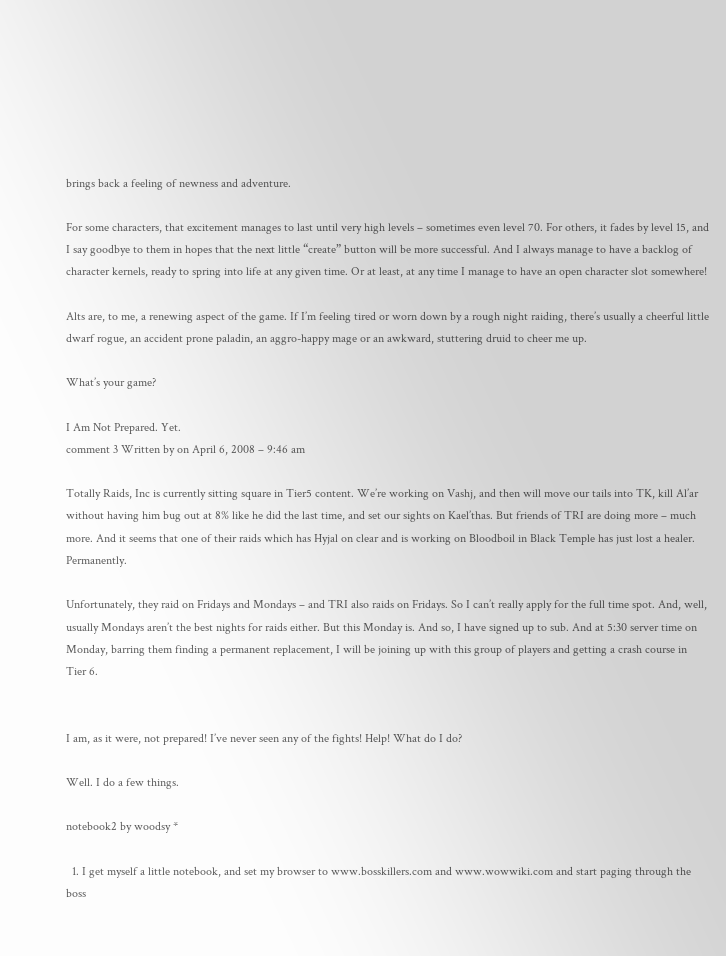brings back a feeling of newness and adventure.

For some characters, that excitement manages to last until very high levels – sometimes even level 70. For others, it fades by level 15, and I say goodbye to them in hopes that the next little “create” button will be more successful. And I always manage to have a backlog of character kernels, ready to spring into life at any given time. Or at least, at any time I manage to have an open character slot somewhere!

Alts are, to me, a renewing aspect of the game. If I’m feeling tired or worn down by a rough night raiding, there’s usually a cheerful little dwarf rogue, an accident prone paladin, an aggro-happy mage or an awkward, stuttering druid to cheer me up.

What’s your game?

I Am Not Prepared. Yet.
comment 3 Written by on April 6, 2008 – 9:46 am

Totally Raids, Inc is currently sitting square in Tier5 content. We’re working on Vashj, and then will move our tails into TK, kill Al’ar without having him bug out at 8% like he did the last time, and set our sights on Kael’thas. But friends of TRI are doing more – much more. And it seems that one of their raids which has Hyjal on clear and is working on Bloodboil in Black Temple has just lost a healer. Permanently.

Unfortunately, they raid on Fridays and Mondays – and TRI also raids on Fridays. So I can’t really apply for the full time spot. And, well, usually Mondays aren’t the best nights for raids either. But this Monday is. And so, I have signed up to sub. And at 5:30 server time on Monday, barring them finding a permanent replacement, I will be joining up with this group of players and getting a crash course in Tier 6.


I am, as it were, not prepared! I’ve never seen any of the fights! Help! What do I do?

Well. I do a few things.

notebook2 by woodsy *

  1. I get myself a little notebook, and set my browser to www.bosskillers.com and www.wowwiki.com and start paging through the boss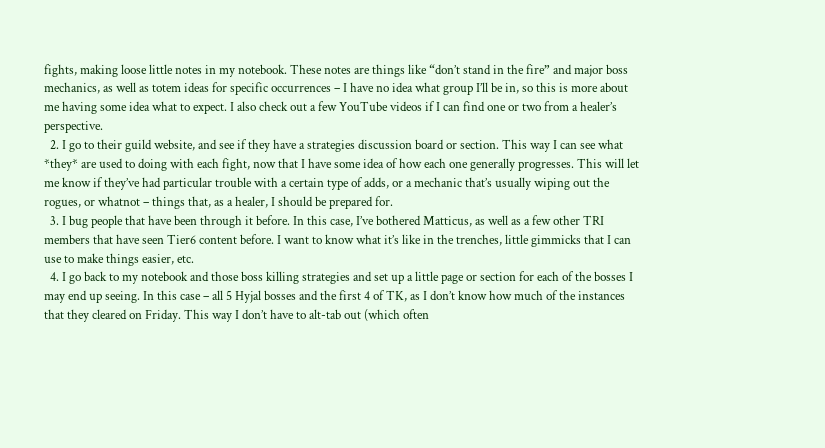fights, making loose little notes in my notebook. These notes are things like “don’t stand in the fire” and major boss mechanics, as well as totem ideas for specific occurrences – I have no idea what group I’ll be in, so this is more about me having some idea what to expect. I also check out a few YouTube videos if I can find one or two from a healer’s perspective.
  2. I go to their guild website, and see if they have a strategies discussion board or section. This way I can see what *they* are used to doing with each fight, now that I have some idea of how each one generally progresses. This will let me know if they’ve had particular trouble with a certain type of adds, or a mechanic that’s usually wiping out the rogues, or whatnot – things that, as a healer, I should be prepared for.
  3. I bug people that have been through it before. In this case, I’ve bothered Matticus, as well as a few other TRI members that have seen Tier6 content before. I want to know what it’s like in the trenches, little gimmicks that I can use to make things easier, etc.
  4. I go back to my notebook and those boss killing strategies and set up a little page or section for each of the bosses I may end up seeing. In this case – all 5 Hyjal bosses and the first 4 of TK, as I don’t know how much of the instances that they cleared on Friday. This way I don’t have to alt-tab out (which often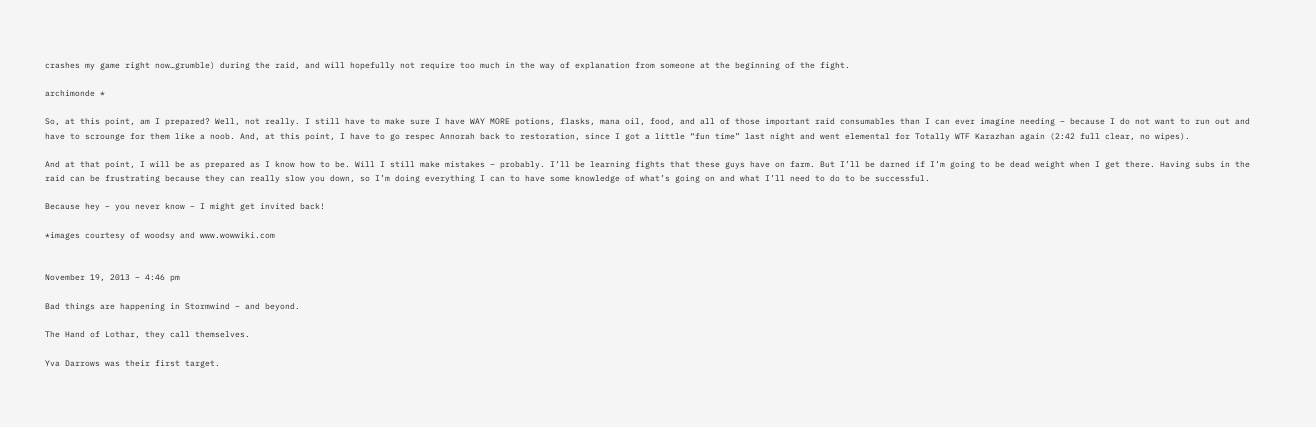crashes my game right now…grumble) during the raid, and will hopefully not require too much in the way of explanation from someone at the beginning of the fight.

archimonde *

So, at this point, am I prepared? Well, not really. I still have to make sure I have WAY MORE potions, flasks, mana oil, food, and all of those important raid consumables than I can ever imagine needing – because I do not want to run out and have to scrounge for them like a noob. And, at this point, I have to go respec Annorah back to restoration, since I got a little “fun time” last night and went elemental for Totally WTF Karazhan again (2:42 full clear, no wipes).

And at that point, I will be as prepared as I know how to be. Will I still make mistakes – probably. I’ll be learning fights that these guys have on farm. But I’ll be darned if I’m going to be dead weight when I get there. Having subs in the raid can be frustrating because they can really slow you down, so I’m doing everything I can to have some knowledge of what’s going on and what I’ll need to do to be successful.

Because hey – you never know – I might get invited back!

*images courtesy of woodsy and www.wowwiki.com


November 19, 2013 – 4:46 pm

Bad things are happening in Stormwind – and beyond.

The Hand of Lothar, they call themselves.

Yva Darrows was their first target.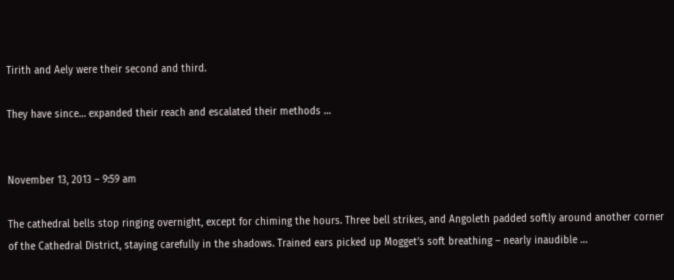Tirith and Aely were their second and third.

They have since… expanded their reach and escalated their methods …


November 13, 2013 – 9:59 am

The cathedral bells stop ringing overnight, except for chiming the hours. Three bell strikes, and Angoleth padded softly around another corner of the Cathedral District, staying carefully in the shadows. Trained ears picked up Mogget’s soft breathing – nearly inaudible …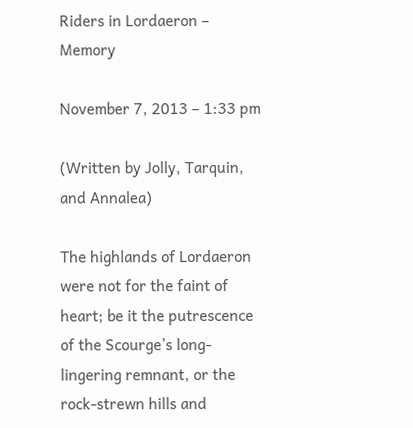Riders in Lordaeron – Memory

November 7, 2013 – 1:33 pm

(Written by Jolly, Tarquin, and Annalea)

The highlands of Lordaeron were not for the faint of heart; be it the putrescence of the Scourge’s long-lingering remnant, or the rock-strewn hills and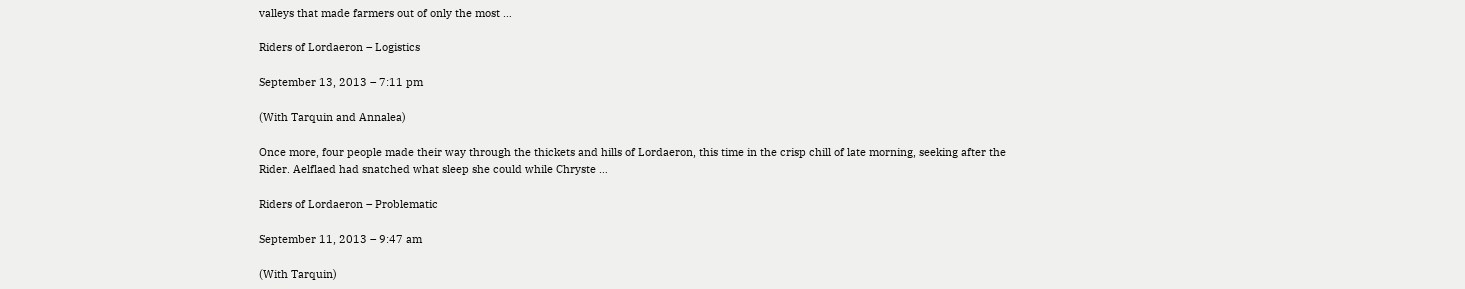valleys that made farmers out of only the most …

Riders of Lordaeron – Logistics

September 13, 2013 – 7:11 pm

(With Tarquin and Annalea)

Once more, four people made their way through the thickets and hills of Lordaeron, this time in the crisp chill of late morning, seeking after the Rider. Aelflaed had snatched what sleep she could while Chryste …

Riders of Lordaeron – Problematic

September 11, 2013 – 9:47 am

(With Tarquin)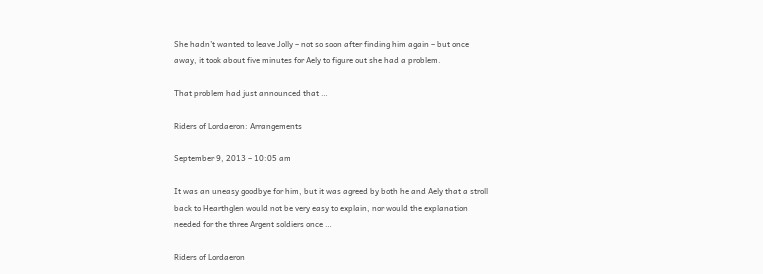She hadn’t wanted to leave Jolly – not so soon after finding him again – but once away, it took about five minutes for Aely to figure out she had a problem.

That problem had just announced that …

Riders of Lordaeron: Arrangements

September 9, 2013 – 10:05 am

It was an uneasy goodbye for him, but it was agreed by both he and Aely that a stroll back to Hearthglen would not be very easy to explain, nor would the explanation needed for the three Argent soldiers once …

Riders of Lordaeron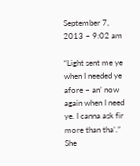September 7, 2013 – 9:02 am

“Light sent me ye when I needed ye afore – an’ now again when I need ye. I canna ask fir more than tha’.” She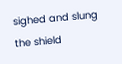sighed and slung the shield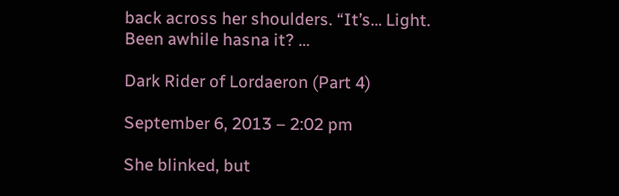back across her shoulders. “It’s… Light. Been awhile hasna it? …

Dark Rider of Lordaeron (Part 4)

September 6, 2013 – 2:02 pm

She blinked, but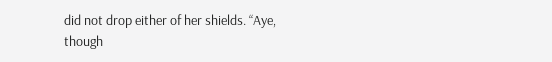did not drop either of her shields. “Aye, though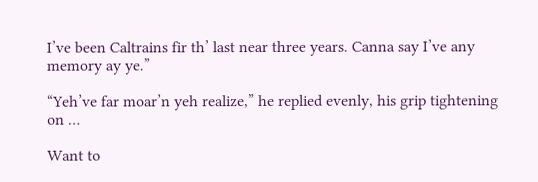I’ve been Caltrains fir th’ last near three years. Canna say I’ve any memory ay ye.”

“Yeh’ve far moar’n yeh realize,” he replied evenly, his grip tightening on …

Want to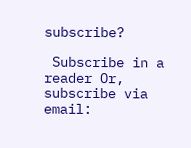subscribe?

 Subscribe in a reader Or, subscribe via email: